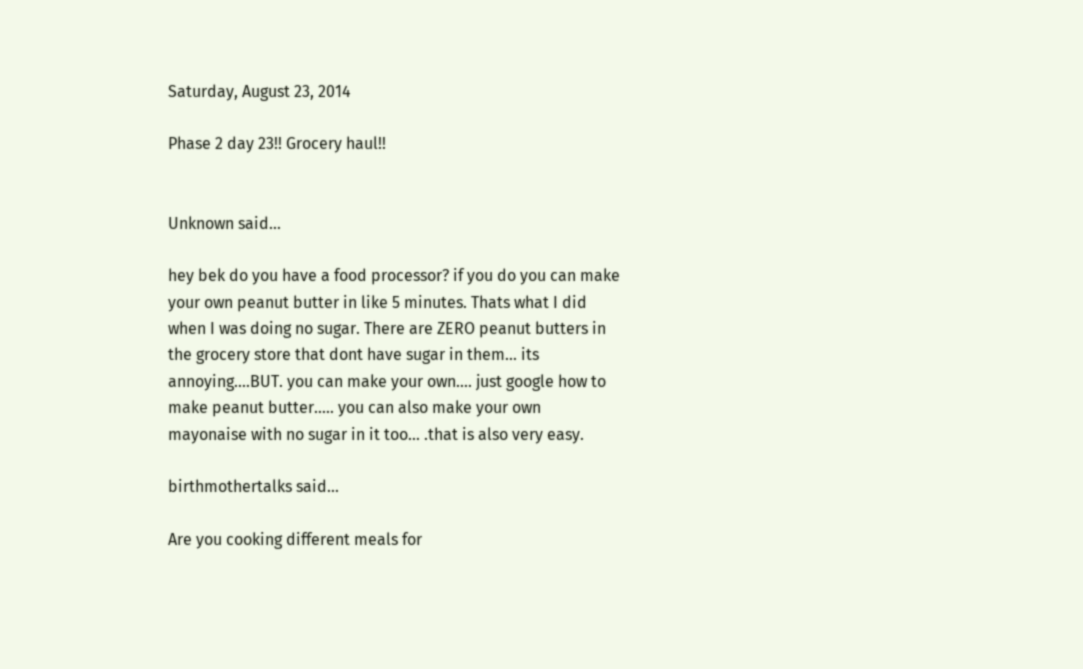Saturday, August 23, 2014

Phase 2 day 23!! Grocery haul!!


Unknown said...

hey bek do you have a food processor? if you do you can make your own peanut butter in like 5 minutes. Thats what I did when I was doing no sugar. There are ZERO peanut butters in the grocery store that dont have sugar in them... its annoying....BUT. you can make your own.... just google how to make peanut butter..... you can also make your own mayonaise with no sugar in it too... .that is also very easy.

birthmothertalks said...

Are you cooking different meals for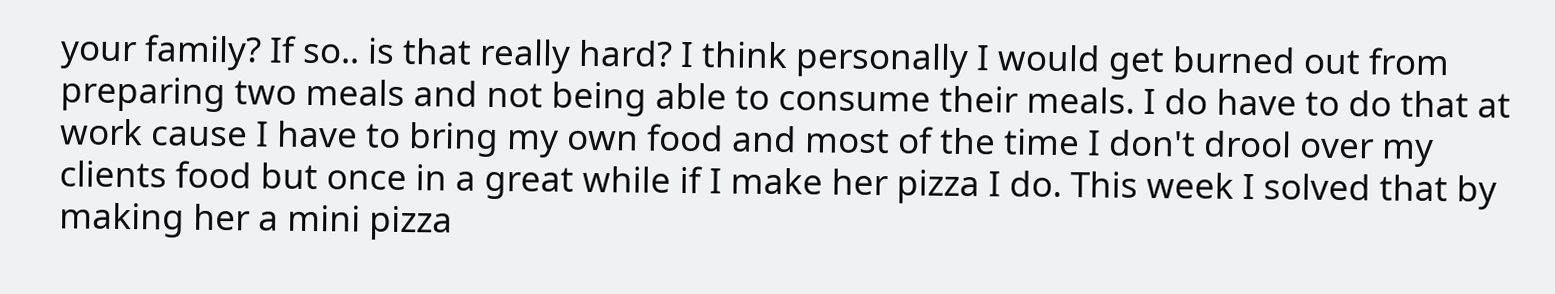your family? If so.. is that really hard? I think personally I would get burned out from preparing two meals and not being able to consume their meals. I do have to do that at work cause I have to bring my own food and most of the time I don't drool over my clients food but once in a great while if I make her pizza I do. This week I solved that by making her a mini pizza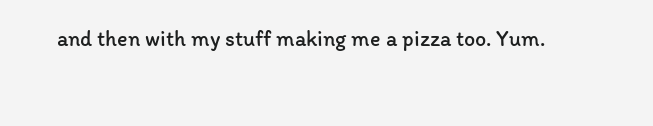and then with my stuff making me a pizza too. Yum.